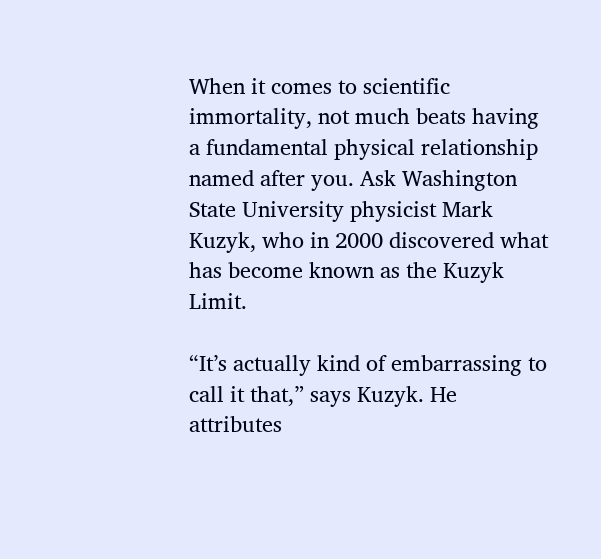When it comes to scientific immortality, not much beats having a fundamental physical relationship named after you. Ask Washington State University physicist Mark Kuzyk, who in 2000 discovered what has become known as the Kuzyk Limit.

“It’s actually kind of embarrassing to call it that,” says Kuzyk. He attributes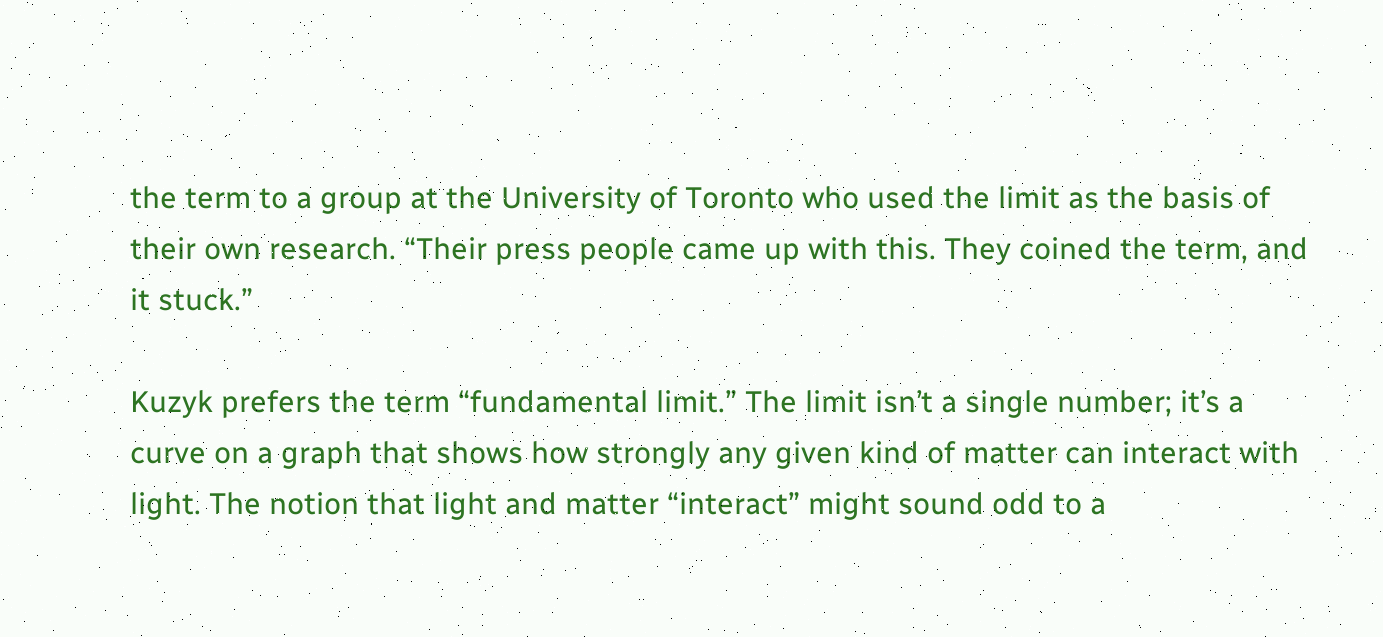the term to a group at the University of Toronto who used the limit as the basis of their own research. “Their press people came up with this. They coined the term, and it stuck.”

Kuzyk prefers the term “fundamental limit.” The limit isn’t a single number; it’s a curve on a graph that shows how strongly any given kind of matter can interact with light. The notion that light and matter “interact” might sound odd to a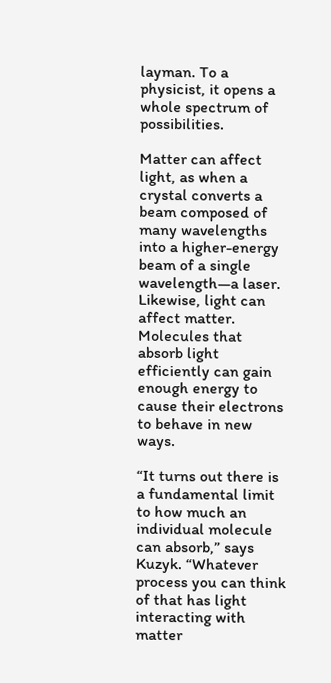layman. To a physicist, it opens a whole spectrum of possibilities.

Matter can affect light, as when a crystal converts a beam composed of many wavelengths into a higher-energy beam of a single wavelength—a laser. Likewise, light can affect matter. Molecules that absorb light efficiently can gain enough energy to cause their electrons to behave in new ways.

“It turns out there is a fundamental limit to how much an individual molecule can absorb,” says Kuzyk. “Whatever process you can think of that has light interacting with matter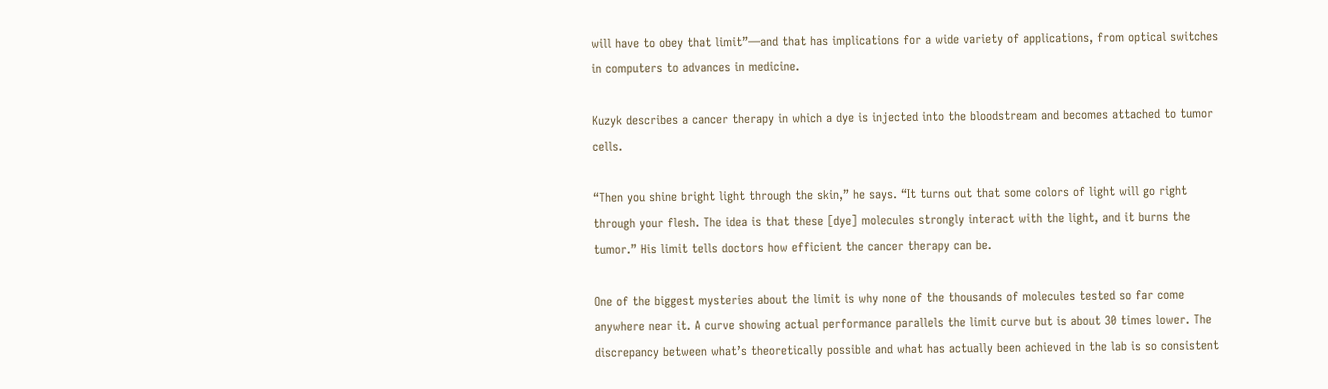will have to obey that limit”—and that has implications for a wide variety of applications, from optical switches in computers to advances in medicine.

Kuzyk describes a cancer therapy in which a dye is injected into the bloodstream and becomes attached to tumor cells.

“Then you shine bright light through the skin,” he says. “It turns out that some colors of light will go right through your flesh. The idea is that these [dye] molecules strongly interact with the light, and it burns the tumor.” His limit tells doctors how efficient the cancer therapy can be.

One of the biggest mysteries about the limit is why none of the thousands of molecules tested so far come anywhere near it. A curve showing actual performance parallels the limit curve but is about 30 times lower. The discrepancy between what’s theoretically possible and what has actually been achieved in the lab is so consistent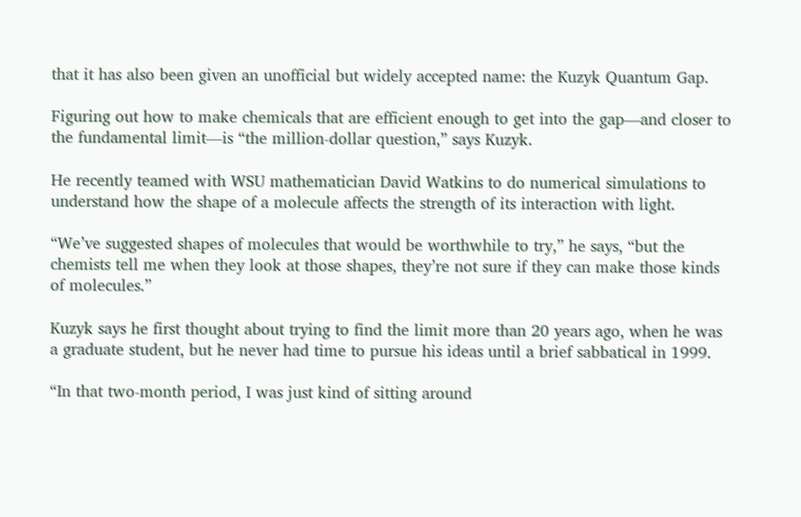that it has also been given an unofficial but widely accepted name: the Kuzyk Quantum Gap.

Figuring out how to make chemicals that are efficient enough to get into the gap—and closer to the fundamental limit—is “the million-dollar question,” says Kuzyk.

He recently teamed with WSU mathematician David Watkins to do numerical simulations to understand how the shape of a molecule affects the strength of its interaction with light.

“We’ve suggested shapes of molecules that would be worthwhile to try,” he says, “but the chemists tell me when they look at those shapes, they’re not sure if they can make those kinds of molecules.”

Kuzyk says he first thought about trying to find the limit more than 20 years ago, when he was a graduate student, but he never had time to pursue his ideas until a brief sabbatical in 1999.

“In that two-month period, I was just kind of sitting around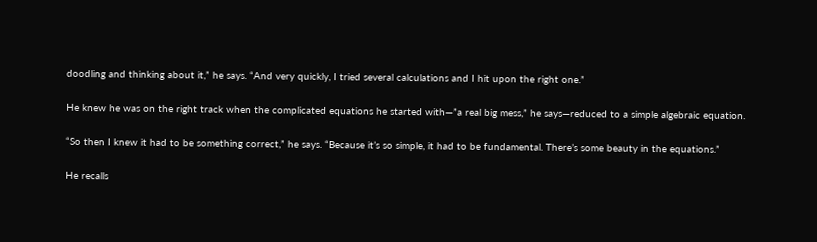doodling and thinking about it,” he says. “And very quickly, I tried several calculations and I hit upon the right one.”

He knew he was on the right track when the complicated equations he started with—”a real big mess,” he says—reduced to a simple algebraic equation.

“So then I knew it had to be something correct,” he says. “Because it’s so simple, it had to be fundamental. There’s some beauty in the equations.”

He recalls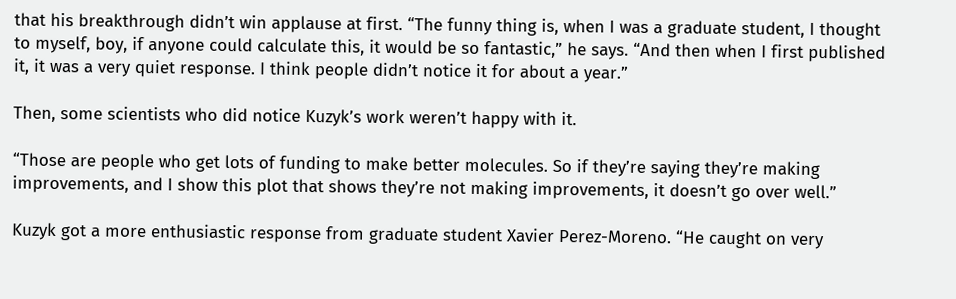that his breakthrough didn’t win applause at first. “The funny thing is, when I was a graduate student, I thought to myself, boy, if anyone could calculate this, it would be so fantastic,” he says. “And then when I first published it, it was a very quiet response. I think people didn’t notice it for about a year.”

Then, some scientists who did notice Kuzyk’s work weren’t happy with it.

“Those are people who get lots of funding to make better molecules. So if they’re saying they’re making improvements, and I show this plot that shows they’re not making improvements, it doesn’t go over well.”

Kuzyk got a more enthusiastic response from graduate student Xavier Perez-Moreno. “He caught on very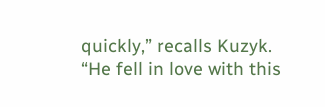quickly,” recalls Kuzyk. “He fell in love with this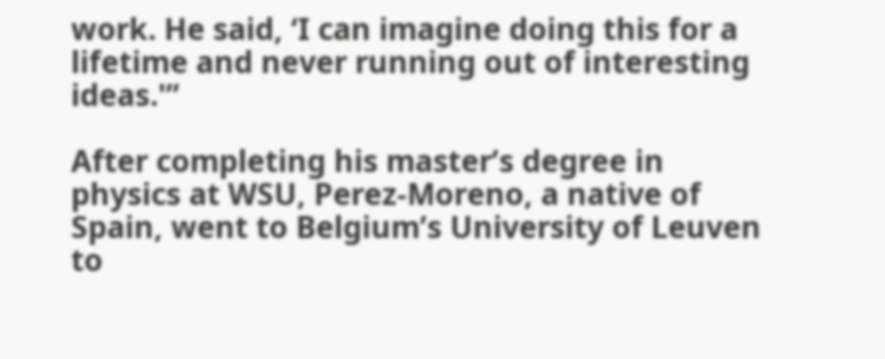work. He said, ‘I can imagine doing this for a lifetime and never running out of interesting ideas.'”

After completing his master’s degree in physics at WSU, Perez-Moreno, a native of Spain, went to Belgium’s University of Leuven to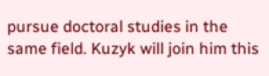pursue doctoral studies in the same field. Kuzyk will join him this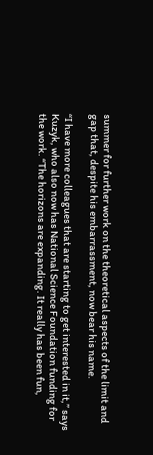summer for further work on the theoretical aspects of the limit and gap that, despite his embarrassment, now bear his name.

“I have more colleagues that are starting to get interested in it,” says Kuzyk, who also now has National Science Foundation funding for the work. “The horizons are expanding. It really has been fun,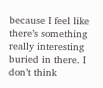because I feel like there’s something really interesting buried in there. I don’t think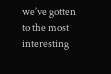we’ve gotten to the most interesting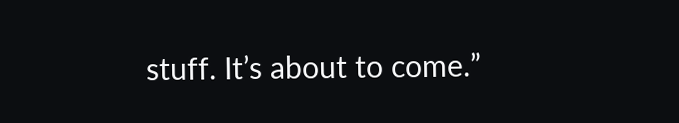stuff. It’s about to come.”